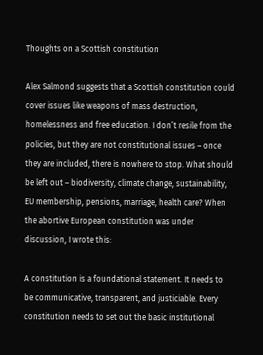Thoughts on a Scottish constitution

Alex Salmond suggests that a Scottish constitution could cover issues like weapons of mass destruction, homelessness and free education. I don’t resile from the policies, but they are not constitutional issues – once they are included, there is nowhere to stop. What should be left out – biodiversity, climate change, sustainability, EU membership, pensions, marriage, health care? When the abortive European constitution was under discussion, I wrote this:

A constitution is a foundational statement. It needs to be communicative, transparent, and justiciable. Every constitution needs to set out the basic institutional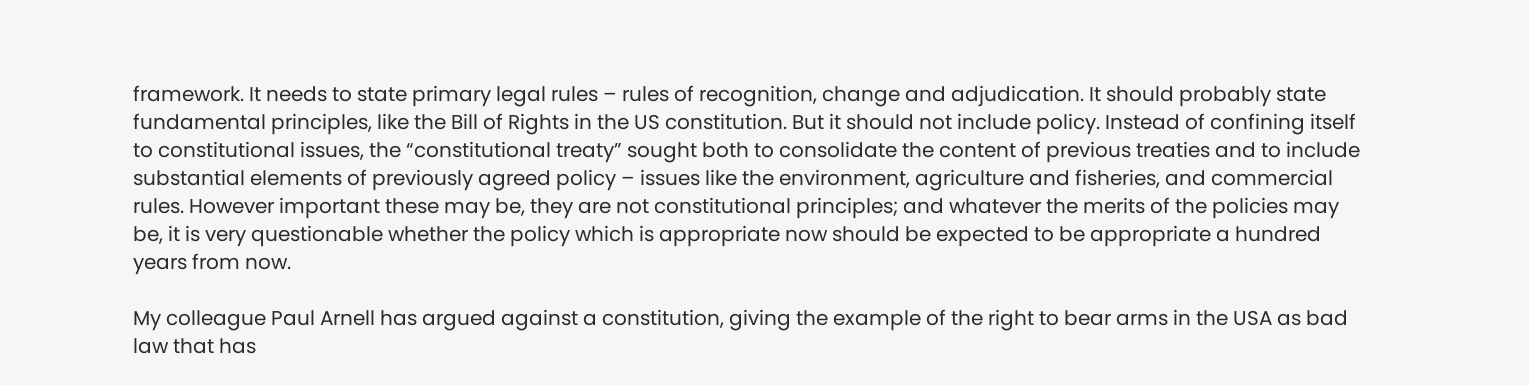framework. It needs to state primary legal rules – rules of recognition, change and adjudication. It should probably state fundamental principles, like the Bill of Rights in the US constitution. But it should not include policy. Instead of confining itself to constitutional issues, the “constitutional treaty” sought both to consolidate the content of previous treaties and to include substantial elements of previously agreed policy – issues like the environment, agriculture and fisheries, and commercial rules. However important these may be, they are not constitutional principles; and whatever the merits of the policies may be, it is very questionable whether the policy which is appropriate now should be expected to be appropriate a hundred years from now.

My colleague Paul Arnell has argued against a constitution, giving the example of the right to bear arms in the USA as bad law that has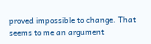proved impossible to change. That seems to me an argument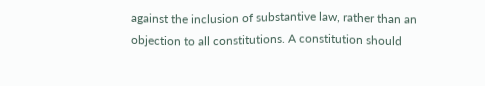against the inclusion of substantive law, rather than an objection to all constitutions. A constitution should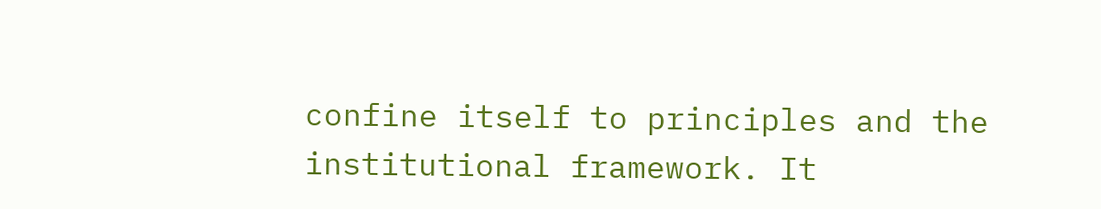confine itself to principles and the institutional framework. It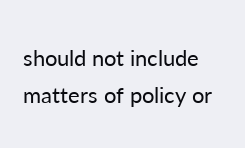should not include matters of policy or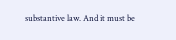substantive law. And it must be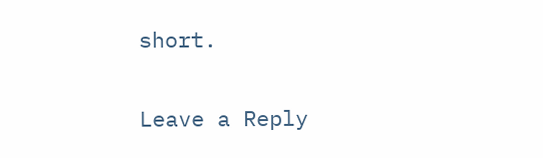short.

Leave a Reply